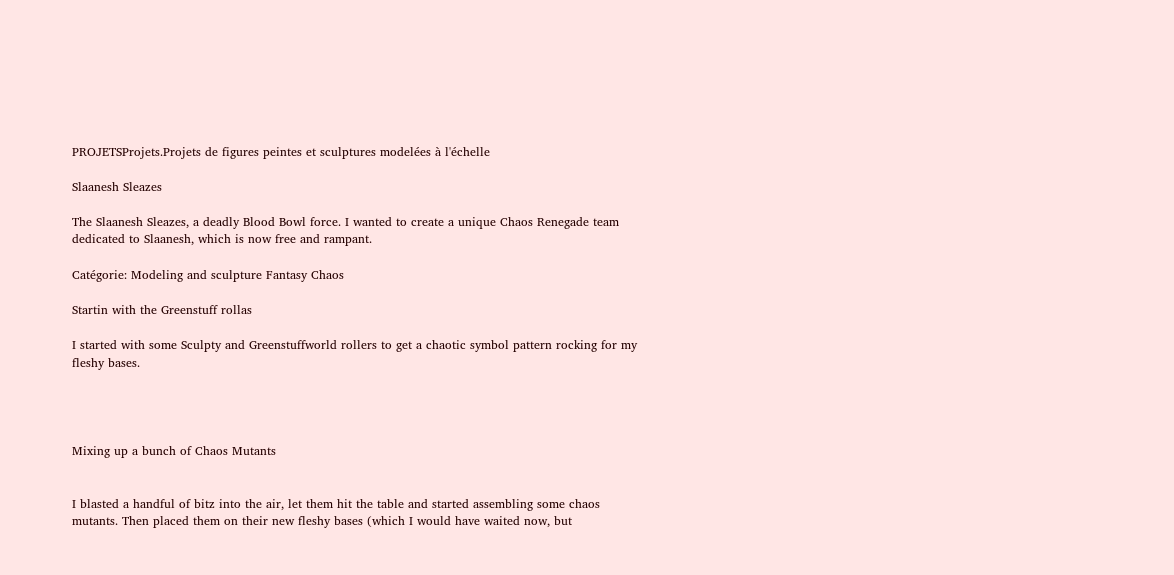PROJETSProjets.Projets de figures peintes et sculptures modelées à l'échelle

Slaanesh Sleazes

The Slaanesh Sleazes, a deadly Blood Bowl force. I wanted to create a unique Chaos Renegade team dedicated to Slaanesh, which is now free and rampant.

Catégorie: Modeling and sculpture Fantasy Chaos

Startin with the Greenstuff rollas

I started with some Sculpty and Greenstuffworld rollers to get a chaotic symbol pattern rocking for my fleshy bases.




Mixing up a bunch of Chaos Mutants


I blasted a handful of bitz into the air, let them hit the table and started assembling some chaos mutants. Then placed them on their new fleshy bases (which I would have waited now, but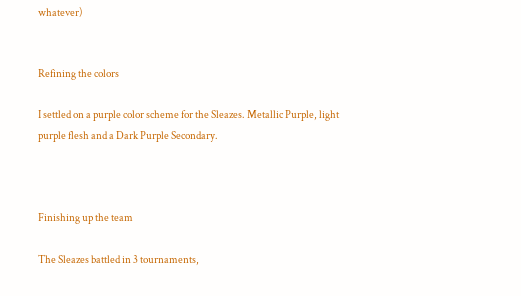whatever)


Refining the colors

I settled on a purple color scheme for the Sleazes. Metallic Purple, light purple flesh and a Dark Purple Secondary.



Finishing up the team

The Sleazes battled in 3 tournaments,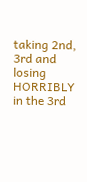taking 2nd, 3rd and losing HORRIBLY in the 3rd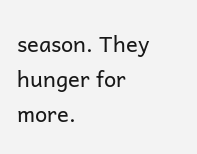season. They hunger for more.